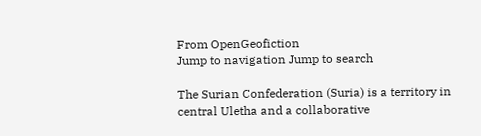From OpenGeofiction
Jump to navigation Jump to search

The Surian Confederation (Suria) is a territory in central Uletha and a collaborative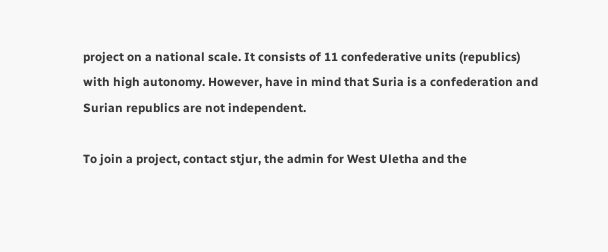project on a national scale. It consists of 11 confederative units (republics) with high autonomy. However, have in mind that Suria is a confederation and Surian republics are not independent.

To join a project, contact stjur, the admin for West Uletha and the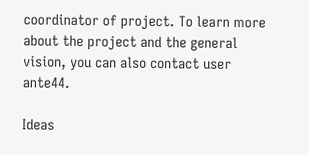coordinator of project. To learn more about the project and the general vision, you can also contact user ante44.

Ideas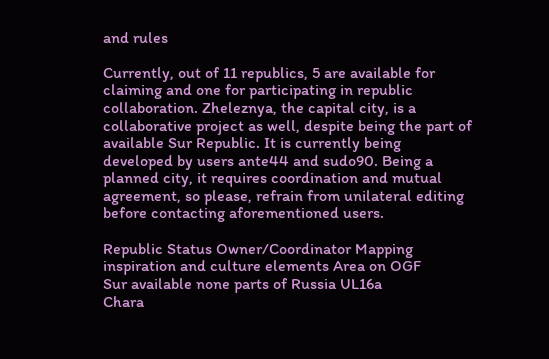and rules

Currently, out of 11 republics, 5 are available for claiming and one for participating in republic collaboration. Zheleznya, the capital city, is a collaborative project as well, despite being the part of available Sur Republic. It is currently being developed by users ante44 and sudo90. Being a planned city, it requires coordination and mutual agreement, so please, refrain from unilateral editing before contacting aforementioned users.

Republic Status Owner/Coordinator Mapping inspiration and culture elements Area on OGF
Sur available none parts of Russia UL16a
Chara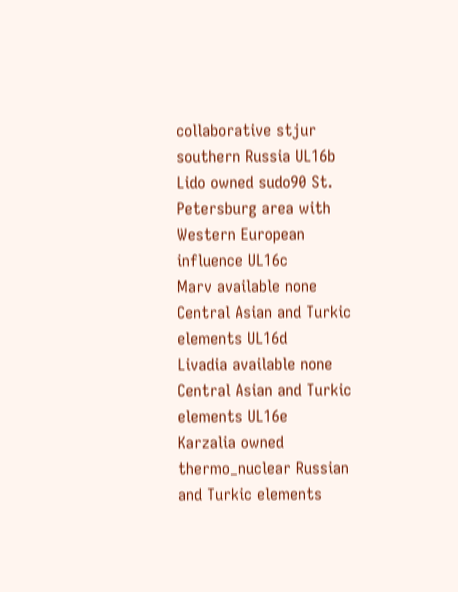collaborative stjur southern Russia UL16b
Lido owned sudo90 St. Petersburg area with Western European influence UL16c
Marv available none Central Asian and Turkic elements UL16d
Livadia available none Central Asian and Turkic elements UL16e
Karzalia owned thermo_nuclear Russian and Turkic elements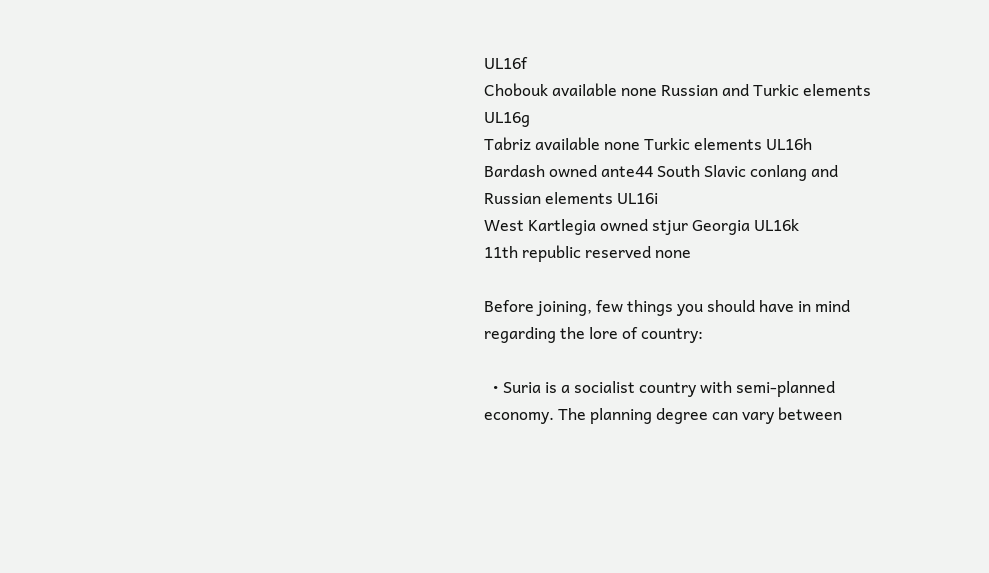UL16f
Chobouk available none Russian and Turkic elements UL16g
Tabriz available none Turkic elements UL16h
Bardash owned ante44 South Slavic conlang and Russian elements UL16i
West Kartlegia owned stjur Georgia UL16k
11th republic reserved none

Before joining, few things you should have in mind regarding the lore of country:

  • Suria is a socialist country with semi-planned economy. The planning degree can vary between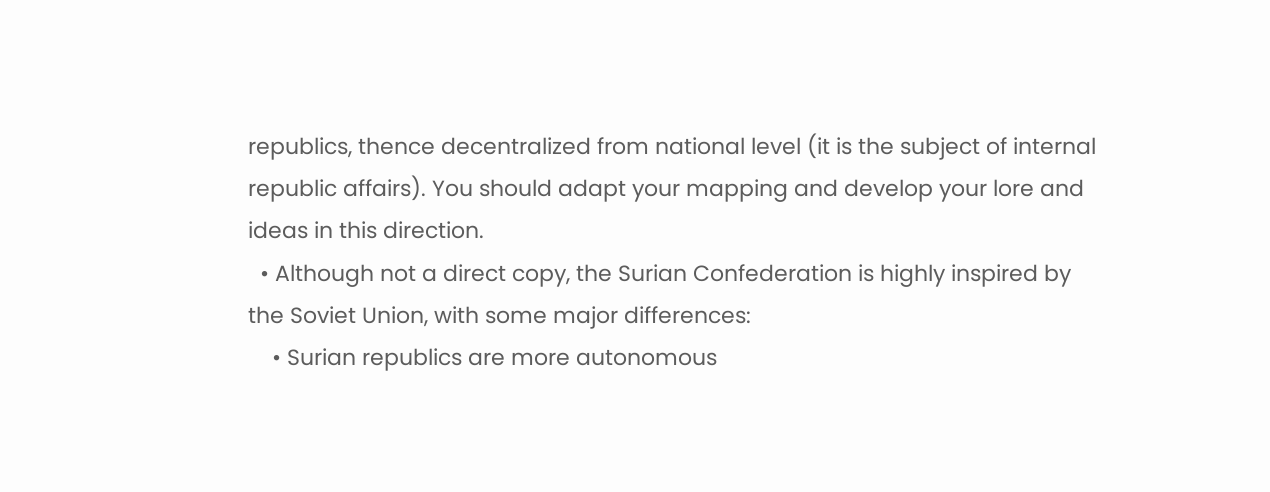republics, thence decentralized from national level (it is the subject of internal republic affairs). You should adapt your mapping and develop your lore and ideas in this direction.
  • Although not a direct copy, the Surian Confederation is highly inspired by the Soviet Union, with some major differences:
    • Surian republics are more autonomous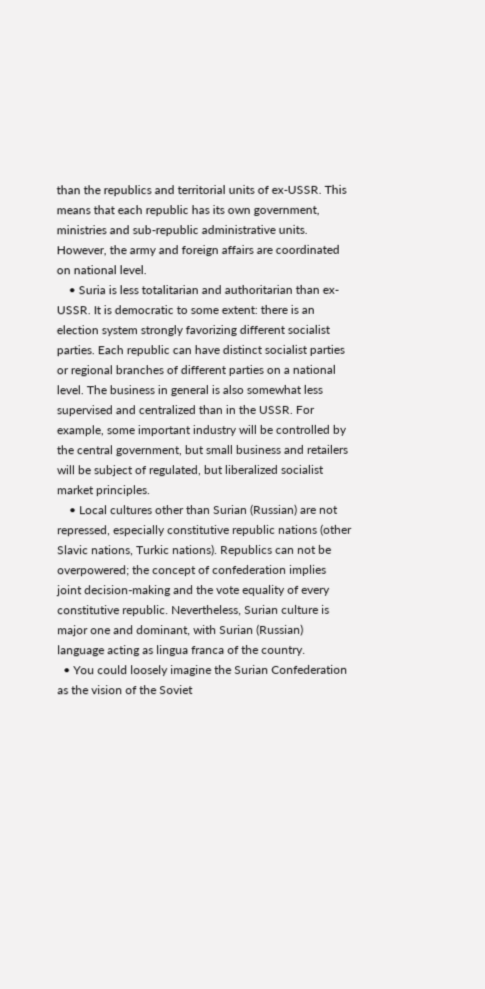than the republics and territorial units of ex-USSR. This means that each republic has its own government, ministries and sub-republic administrative units. However, the army and foreign affairs are coordinated on national level.
    • Suria is less totalitarian and authoritarian than ex-USSR. It is democratic to some extent: there is an election system strongly favorizing different socialist parties. Each republic can have distinct socialist parties or regional branches of different parties on a national level. The business in general is also somewhat less supervised and centralized than in the USSR. For example, some important industry will be controlled by the central government, but small business and retailers will be subject of regulated, but liberalized socialist market principles.
    • Local cultures other than Surian (Russian) are not repressed, especially constitutive republic nations (other Slavic nations, Turkic nations). Republics can not be overpowered; the concept of confederation implies joint decision-making and the vote equality of every constitutive republic. Nevertheless, Surian culture is major one and dominant, with Surian (Russian) language acting as lingua franca of the country.
  • You could loosely imagine the Surian Confederation as the vision of the Soviet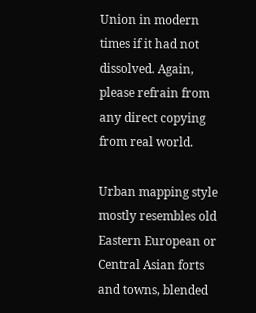Union in modern times if it had not dissolved. Again, please refrain from any direct copying from real world.

Urban mapping style mostly resembles old Eastern European or Central Asian forts and towns, blended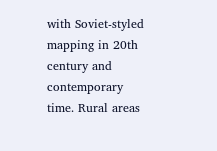with Soviet-styled mapping in 20th century and contemporary time. Rural areas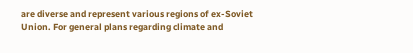are diverse and represent various regions of ex-Soviet Union. For general plans regarding climate and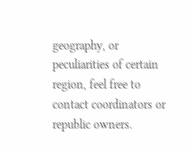geography, or peculiarities of certain region, feel free to contact coordinators or republic owners.